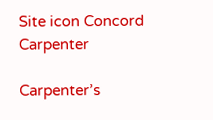Site icon Concord Carpenter

Carpenter’s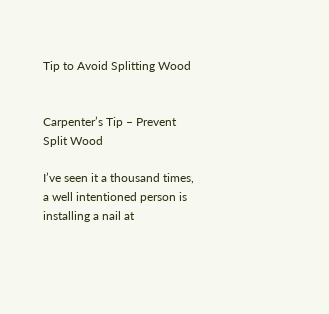Tip to Avoid Splitting Wood


Carpenter’s Tip – Prevent Split Wood

I’ve seen it a thousand times, a well intentioned person is installing a nail at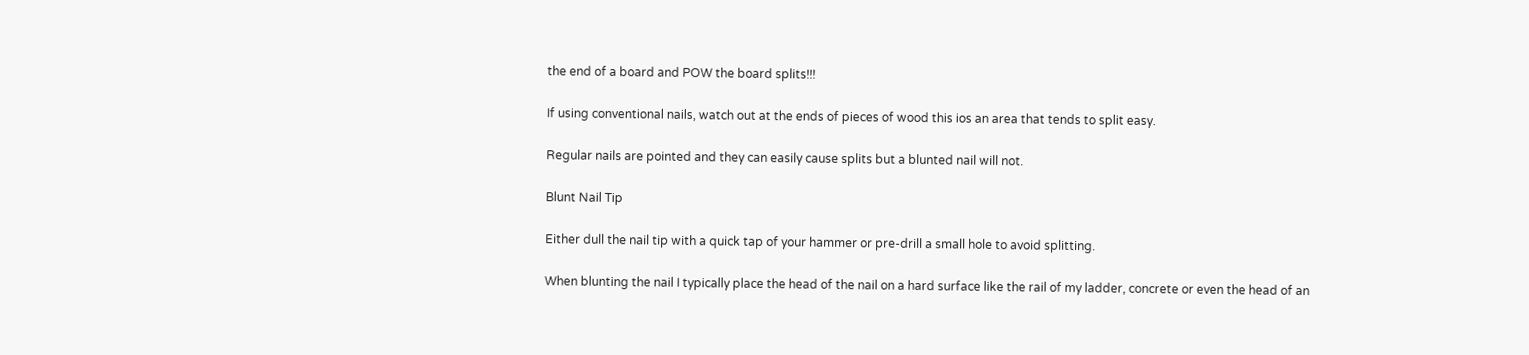the end of a board and POW the board splits!!!

If using conventional nails, watch out at the ends of pieces of wood this ios an area that tends to split easy.

Regular nails are pointed and they can easily cause splits but a blunted nail will not.

Blunt Nail Tip

Either dull the nail tip with a quick tap of your hammer or pre-drill a small hole to avoid splitting.

When blunting the nail I typically place the head of the nail on a hard surface like the rail of my ladder, concrete or even the head of an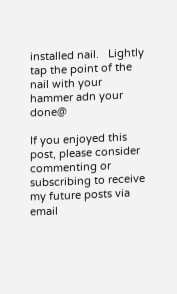installed nail.   Lightly tap the point of the nail with your hammer adn your done@

If you enjoyed this post, please consider commenting or subscribing to receive my future posts via email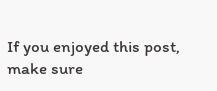If you enjoyed this post, make sure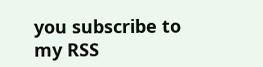you subscribe to my RSS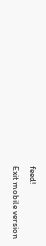feed!
Exit mobile version